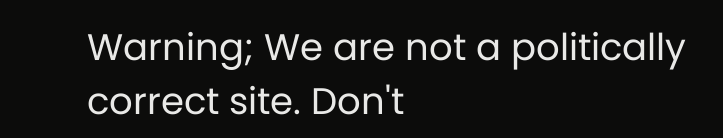Warning; We are not a politically correct site. Don't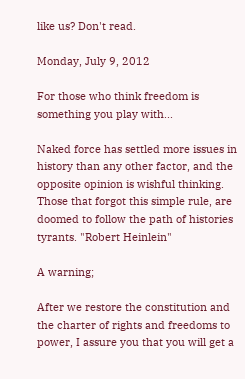like us? Don't read.

Monday, July 9, 2012

For those who think freedom is something you play with...

Naked force has settled more issues in history than any other factor, and the opposite opinion is wishful thinking. Those that forgot this simple rule, are doomed to follow the path of histories tyrants. "Robert Heinlein"

A warning;

After we restore the constitution and the charter of rights and freedoms to power, I assure you that you will get a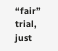“fair” trial, just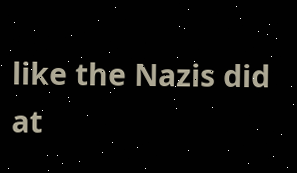like the Nazis did at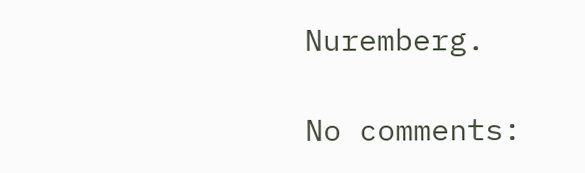Nuremberg.

No comments: